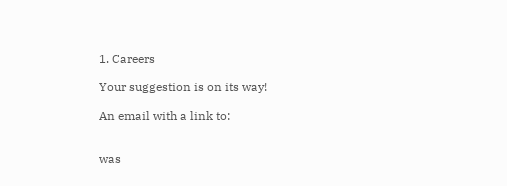1. Careers

Your suggestion is on its way!

An email with a link to:


was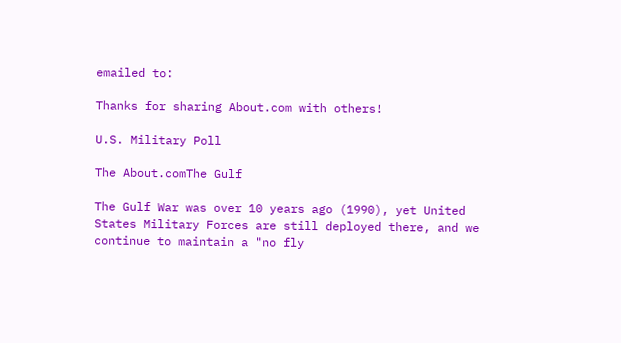emailed to:

Thanks for sharing About.com with others!

U.S. Military Poll

The About.comThe Gulf

The Gulf War was over 10 years ago (1990), yet United States Military Forces are still deployed there, and we continue to maintain a "no fly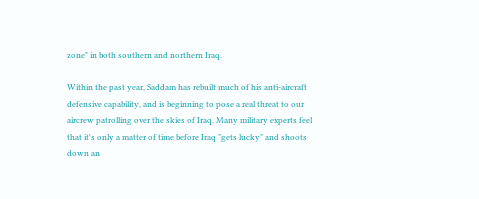zone" in both southern and northern Iraq.

Within the past year, Saddam has rebuilt much of his anti-aircraft defensive capability, and is beginning to pose a real threat to our aircrew patrolling over the skies of Iraq. Many military experts feel that it's only a matter of time before Iraq "gets lucky" and shoots down an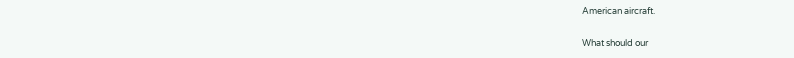American aircraft.

What should our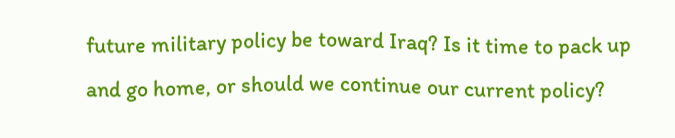future military policy be toward Iraq? Is it time to pack up and go home, or should we continue our current policy?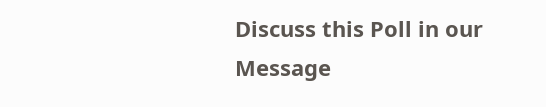Discuss this Poll in our Message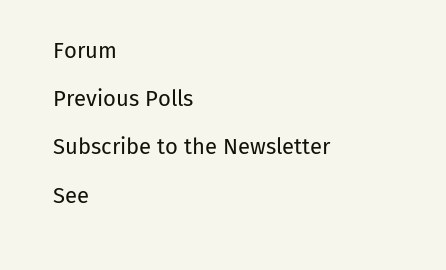Forum

Previous Polls

Subscribe to the Newsletter

See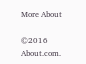More About

©2016 About.com.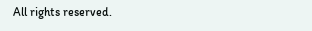All rights reserved.